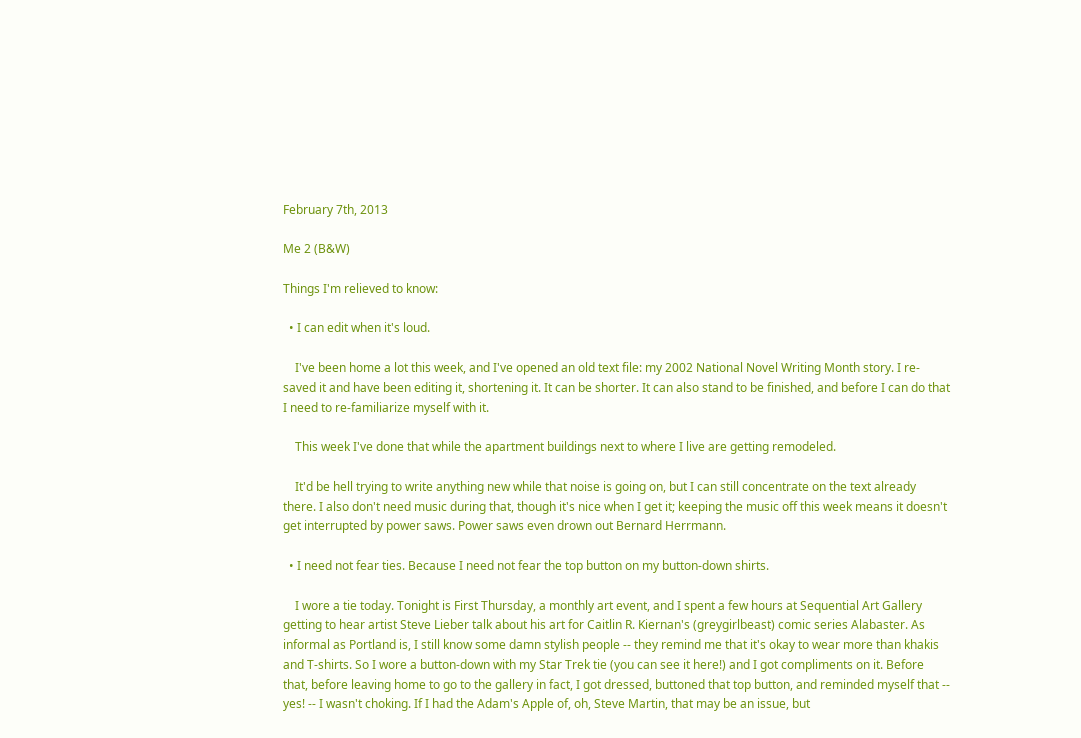February 7th, 2013

Me 2 (B&W)

Things I'm relieved to know:

  • I can edit when it's loud.

    I've been home a lot this week, and I've opened an old text file: my 2002 National Novel Writing Month story. I re-saved it and have been editing it, shortening it. It can be shorter. It can also stand to be finished, and before I can do that I need to re-familiarize myself with it.

    This week I've done that while the apartment buildings next to where I live are getting remodeled.

    It'd be hell trying to write anything new while that noise is going on, but I can still concentrate on the text already there. I also don't need music during that, though it's nice when I get it; keeping the music off this week means it doesn't get interrupted by power saws. Power saws even drown out Bernard Herrmann.

  • I need not fear ties. Because I need not fear the top button on my button-down shirts.

    I wore a tie today. Tonight is First Thursday, a monthly art event, and I spent a few hours at Sequential Art Gallery getting to hear artist Steve Lieber talk about his art for Caitlin R. Kiernan's (greygirlbeast) comic series Alabaster. As informal as Portland is, I still know some damn stylish people -- they remind me that it's okay to wear more than khakis and T-shirts. So I wore a button-down with my Star Trek tie (you can see it here!) and I got compliments on it. Before that, before leaving home to go to the gallery in fact, I got dressed, buttoned that top button, and reminded myself that -- yes! -- I wasn't choking. If I had the Adam's Apple of, oh, Steve Martin, that may be an issue, but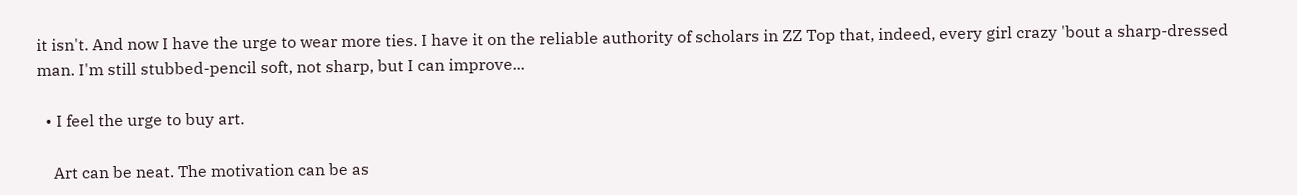it isn't. And now I have the urge to wear more ties. I have it on the reliable authority of scholars in ZZ Top that, indeed, every girl crazy 'bout a sharp-dressed man. I'm still stubbed-pencil soft, not sharp, but I can improve...

  • I feel the urge to buy art.

    Art can be neat. The motivation can be as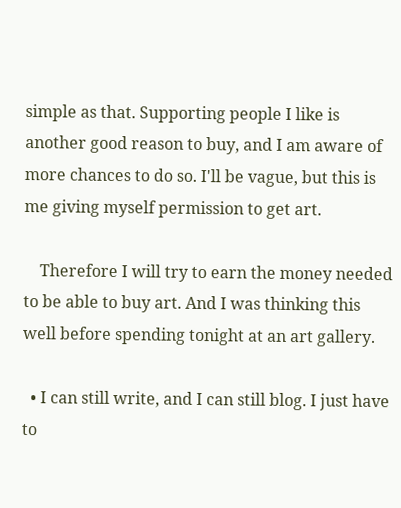simple as that. Supporting people I like is another good reason to buy, and I am aware of more chances to do so. I'll be vague, but this is me giving myself permission to get art.

    Therefore I will try to earn the money needed to be able to buy art. And I was thinking this well before spending tonight at an art gallery.

  • I can still write, and I can still blog. I just have to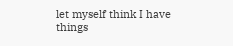let myself think I have things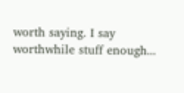worth saying. I say worthwhile stuff enough...